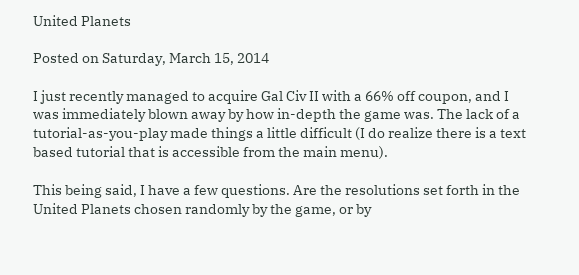United Planets

Posted on Saturday, March 15, 2014

I just recently managed to acquire Gal Civ II with a 66% off coupon, and I was immediately blown away by how in-depth the game was. The lack of a tutorial-as-you-play made things a little difficult (I do realize there is a text based tutorial that is accessible from the main menu).

This being said, I have a few questions. Are the resolutions set forth in the United Planets chosen randomly by the game, or by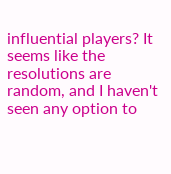influential players? It seems like the resolutions are random, and I haven't seen any option to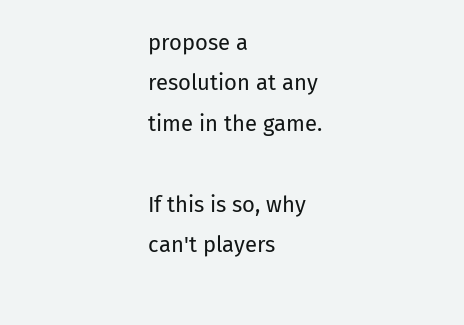propose a resolution at any time in the game.

If this is so, why can't players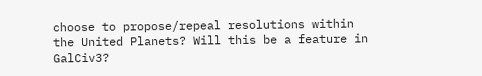choose to propose/repeal resolutions within the United Planets? Will this be a feature in GalCiv3?